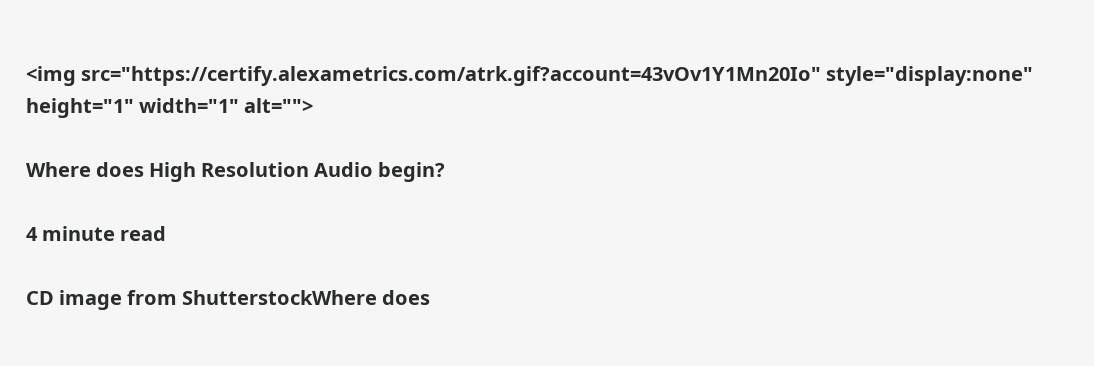<img src="https://certify.alexametrics.com/atrk.gif?account=43vOv1Y1Mn20Io" style="display:none" height="1" width="1" alt="">

Where does High Resolution Audio begin?

4 minute read

CD image from ShutterstockWhere does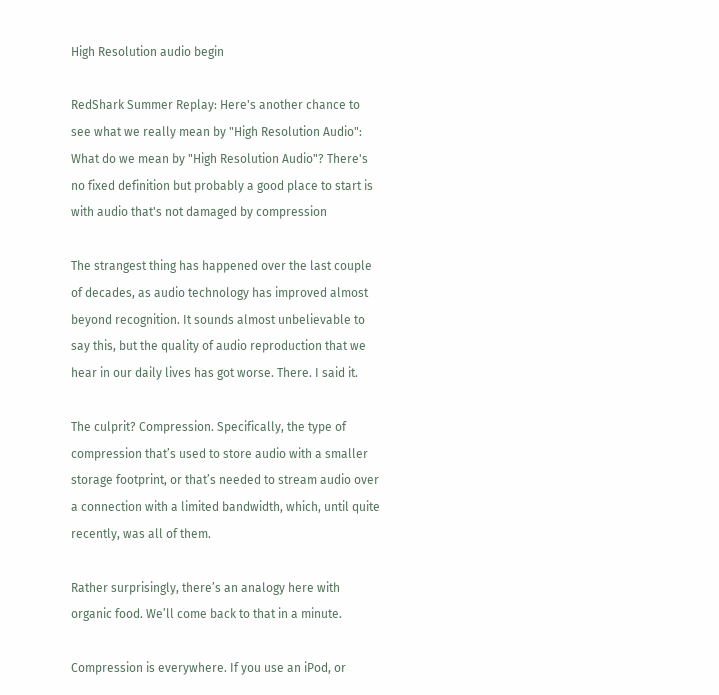High Resolution audio begin

RedShark Summer Replay: Here's another chance to see what we really mean by "High Resolution Audio": What do we mean by "High Resolution Audio"? There's no fixed definition but probably a good place to start is with audio that's not damaged by compression

The strangest thing has happened over the last couple of decades, as audio technology has improved almost beyond recognition. It sounds almost unbelievable to say this, but the quality of audio reproduction that we hear in our daily lives has got worse. There. I said it.

The culprit? Compression. Specifically, the type of compression that’s used to store audio with a smaller storage footprint, or that’s needed to stream audio over a connection with a limited bandwidth, which, until quite recently, was all of them.

Rather surprisingly, there’s an analogy here with organic food. We’ll come back to that in a minute.

Compression is everywhere. If you use an iPod, or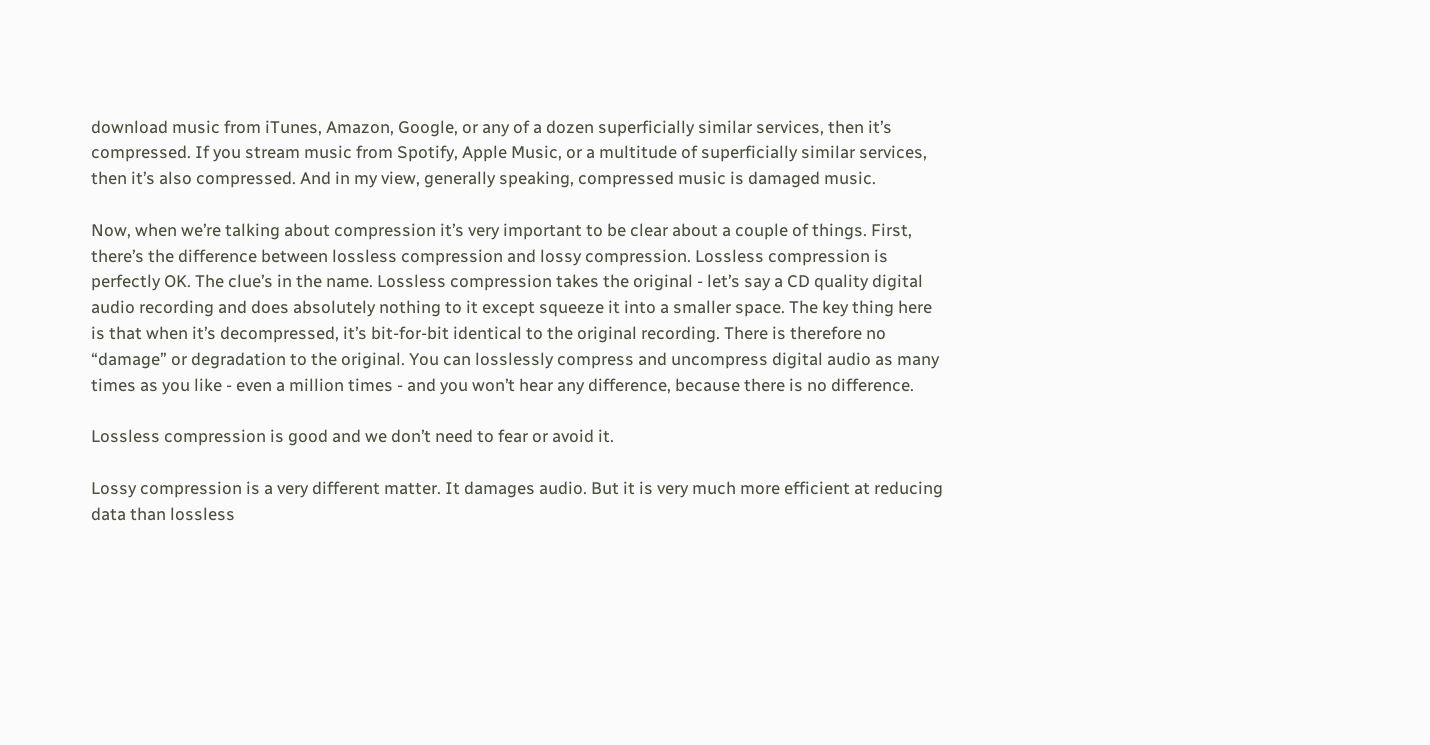download music from iTunes, Amazon, Google, or any of a dozen superficially similar services, then it’s compressed. If you stream music from Spotify, Apple Music, or a multitude of superficially similar services, then it’s also compressed. And in my view, generally speaking, compressed music is damaged music.

Now, when we’re talking about compression it’s very important to be clear about a couple of things. First, there’s the difference between lossless compression and lossy compression. Lossless compression is perfectly OK. The clue’s in the name. Lossless compression takes the original - let’s say a CD quality digital audio recording and does absolutely nothing to it except squeeze it into a smaller space. The key thing here is that when it’s decompressed, it’s bit-for-bit identical to the original recording. There is therefore no “damage” or degradation to the original. You can losslessly compress and uncompress digital audio as many times as you like - even a million times - and you won’t hear any difference, because there is no difference.

Lossless compression is good and we don’t need to fear or avoid it.

Lossy compression is a very different matter. It damages audio. But it is very much more efficient at reducing data than lossless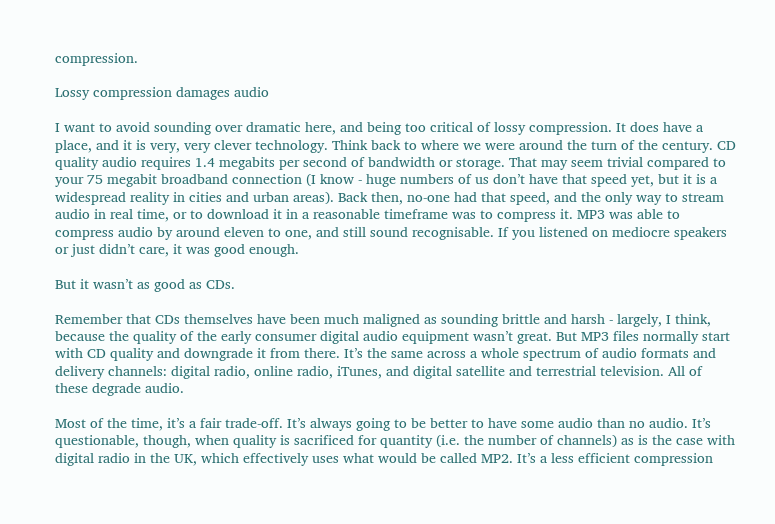compression.

Lossy compression damages audio

I want to avoid sounding over dramatic here, and being too critical of lossy compression. It does have a place, and it is very, very clever technology. Think back to where we were around the turn of the century. CD quality audio requires 1.4 megabits per second of bandwidth or storage. That may seem trivial compared to your 75 megabit broadband connection (I know - huge numbers of us don’t have that speed yet, but it is a widespread reality in cities and urban areas). Back then, no-one had that speed, and the only way to stream audio in real time, or to download it in a reasonable timeframe was to compress it. MP3 was able to compress audio by around eleven to one, and still sound recognisable. If you listened on mediocre speakers or just didn’t care, it was good enough.

But it wasn’t as good as CDs.

Remember that CDs themselves have been much maligned as sounding brittle and harsh - largely, I think, because the quality of the early consumer digital audio equipment wasn’t great. But MP3 files normally start with CD quality and downgrade it from there. It’s the same across a whole spectrum of audio formats and delivery channels: digital radio, online radio, iTunes, and digital satellite and terrestrial television. All of these degrade audio.

Most of the time, it’s a fair trade-off. It’s always going to be better to have some audio than no audio. It’s questionable, though, when quality is sacrificed for quantity (i.e. the number of channels) as is the case with digital radio in the UK, which effectively uses what would be called MP2. It’s a less efficient compression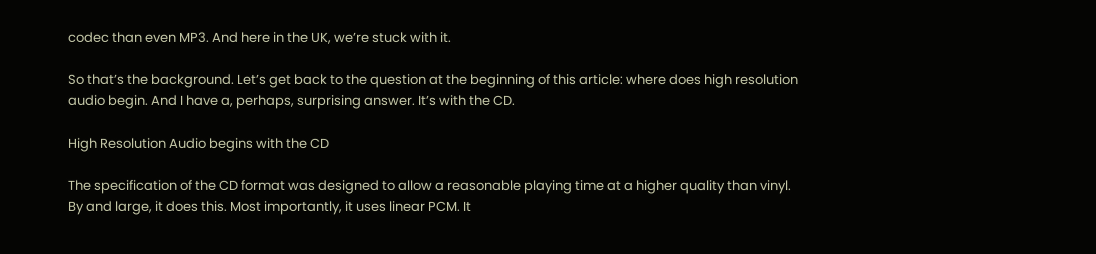codec than even MP3. And here in the UK, we’re stuck with it.

So that’s the background. Let’s get back to the question at the beginning of this article: where does high resolution audio begin. And I have a, perhaps, surprising answer. It’s with the CD.

High Resolution Audio begins with the CD

The specification of the CD format was designed to allow a reasonable playing time at a higher quality than vinyl. By and large, it does this. Most importantly, it uses linear PCM. It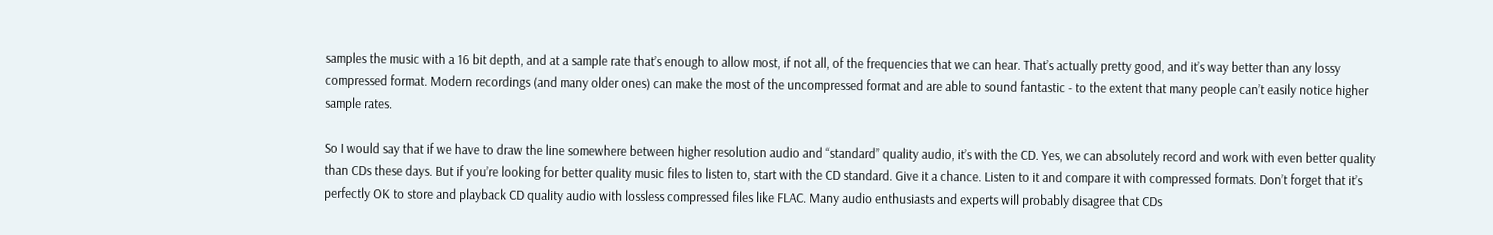samples the music with a 16 bit depth, and at a sample rate that’s enough to allow most, if not all, of the frequencies that we can hear. That’s actually pretty good, and it’s way better than any lossy compressed format. Modern recordings (and many older ones) can make the most of the uncompressed format and are able to sound fantastic - to the extent that many people can’t easily notice higher sample rates.

So I would say that if we have to draw the line somewhere between higher resolution audio and “standard” quality audio, it’s with the CD. Yes, we can absolutely record and work with even better quality than CDs these days. But if you’re looking for better quality music files to listen to, start with the CD standard. Give it a chance. Listen to it and compare it with compressed formats. Don’t forget that it’s perfectly OK to store and playback CD quality audio with lossless compressed files like FLAC. Many audio enthusiasts and experts will probably disagree that CDs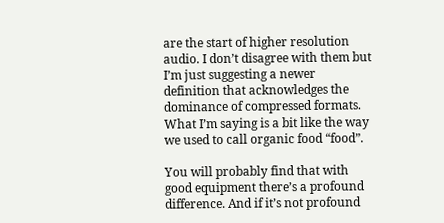are the start of higher resolution audio. I don’t disagree with them but I’m just suggesting a newer definition that acknowledges the dominance of compressed formats. What I’m saying is a bit like the way we used to call organic food “food”.

You will probably find that with good equipment there’s a profound difference. And if it’s not profound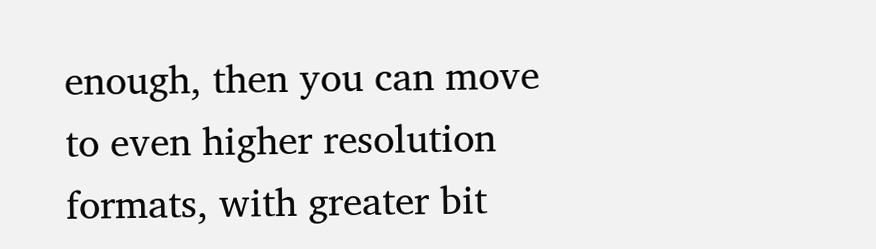enough, then you can move to even higher resolution formats, with greater bit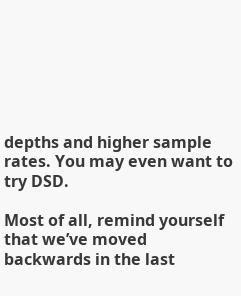depths and higher sample rates. You may even want to try DSD.

Most of all, remind yourself that we’ve moved backwards in the last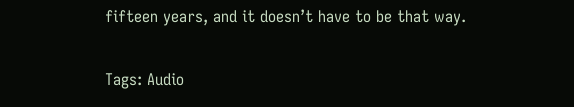fifteen years, and it doesn’t have to be that way.

Tags: Audio